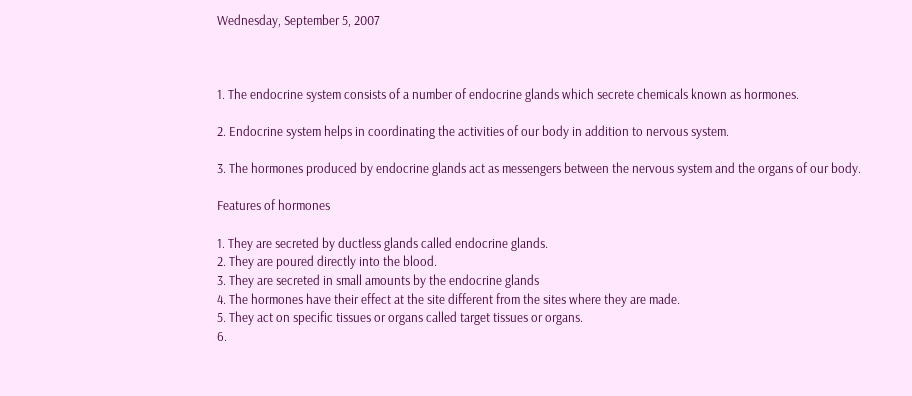Wednesday, September 5, 2007



1. The endocrine system consists of a number of endocrine glands which secrete chemicals known as hormones.

2. Endocrine system helps in coordinating the activities of our body in addition to nervous system.

3. The hormones produced by endocrine glands act as messengers between the nervous system and the organs of our body.

Features of hormones

1. They are secreted by ductless glands called endocrine glands.
2. They are poured directly into the blood.
3. They are secreted in small amounts by the endocrine glands
4. The hormones have their effect at the site different from the sites where they are made.
5. They act on specific tissues or organs called target tissues or organs.
6.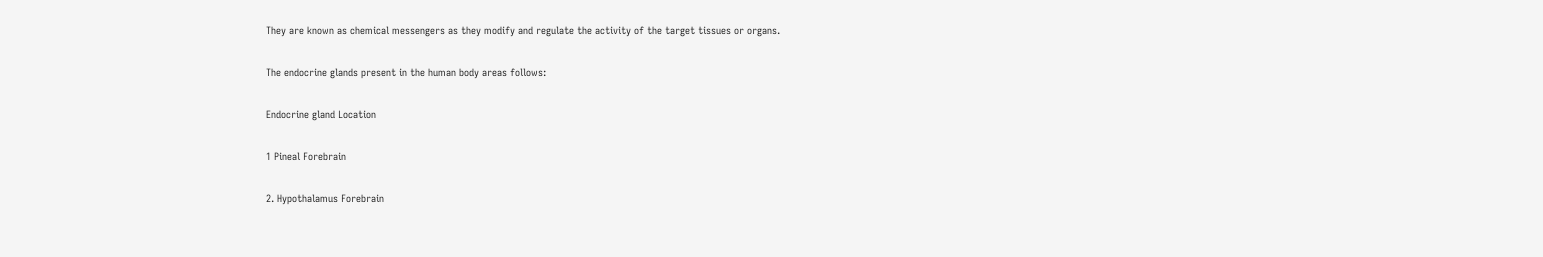They are known as chemical messengers as they modify and regulate the activity of the target tissues or organs.

The endocrine glands present in the human body areas follows:

Endocrine gland Location

1 Pineal Forebrain

2. Hypothalamus Forebrain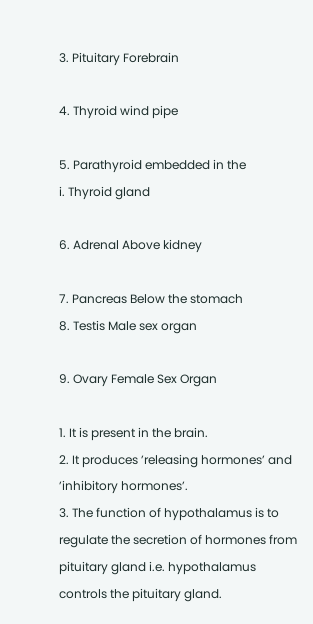3. Pituitary Forebrain

4. Thyroid wind pipe

5. Parathyroid embedded in the
i. Thyroid gland

6. Adrenal Above kidney

7. Pancreas Below the stomach
8. Testis Male sex organ

9. Ovary Female Sex Organ

1. It is present in the brain.
2. It produces ’releasing hormones’ and ’inhibitory hormones’.
3. The function of hypothalamus is to regulate the secretion of hormones from pituitary gland i.e. hypothalamus controls the pituitary gland.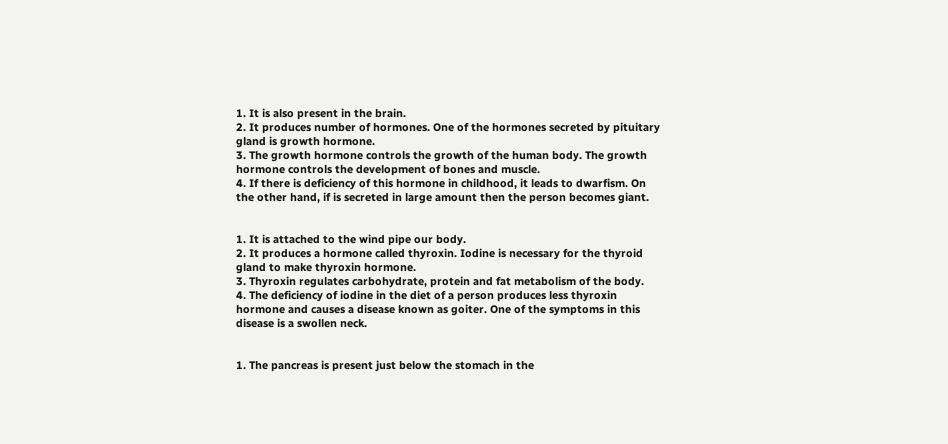1. It is also present in the brain.
2. It produces number of hormones. One of the hormones secreted by pituitary gland is growth hormone.
3. The growth hormone controls the growth of the human body. The growth hormone controls the development of bones and muscle.
4. If there is deficiency of this hormone in childhood, it leads to dwarfism. On the other hand, if is secreted in large amount then the person becomes giant.


1. It is attached to the wind pipe our body.
2. It produces a hormone called thyroxin. Iodine is necessary for the thyroid gland to make thyroxin hormone.
3. Thyroxin regulates carbohydrate, protein and fat metabolism of the body.
4. The deficiency of iodine in the diet of a person produces less thyroxin hormone and causes a disease known as goiter. One of the symptoms in this disease is a swollen neck.


1. The pancreas is present just below the stomach in the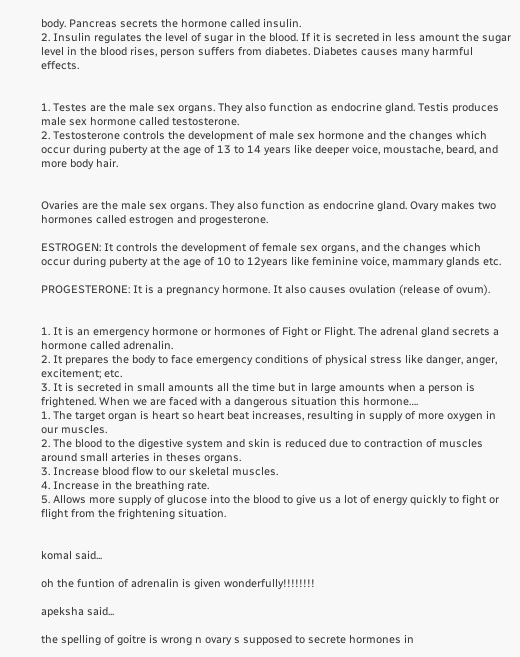body. Pancreas secrets the hormone called insulin.
2. Insulin regulates the level of sugar in the blood. If it is secreted in less amount the sugar level in the blood rises, person suffers from diabetes. Diabetes causes many harmful effects.


1. Testes are the male sex organs. They also function as endocrine gland. Testis produces male sex hormone called testosterone.
2. Testosterone controls the development of male sex hormone and the changes which occur during puberty at the age of 13 to 14 years like deeper voice, moustache, beard, and
more body hair.


Ovaries are the male sex organs. They also function as endocrine gland. Ovary makes two hormones called estrogen and progesterone.

ESTROGEN: It controls the development of female sex organs, and the changes which occur during puberty at the age of 10 to 12years like feminine voice, mammary glands etc.

PROGESTERONE: It is a pregnancy hormone. It also causes ovulation (release of ovum).


1. It is an emergency hormone or hormones of Fight or Flight. The adrenal gland secrets a hormone called adrenalin.
2. It prepares the body to face emergency conditions of physical stress like danger, anger, excitement; etc.
3. It is secreted in small amounts all the time but in large amounts when a person is frightened. When we are faced with a dangerous situation this hormone….
1. The target organ is heart so heart beat increases, resulting in supply of more oxygen in our muscles.
2. The blood to the digestive system and skin is reduced due to contraction of muscles around small arteries in theses organs.
3. Increase blood flow to our skeletal muscles.
4. Increase in the breathing rate.
5. Allows more supply of glucose into the blood to give us a lot of energy quickly to fight or flight from the frightening situation.


komal said...

oh the funtion of adrenalin is given wonderfully!!!!!!!!

apeksha said...

the spelling of goitre is wrong n ovary s supposed to secrete hormones in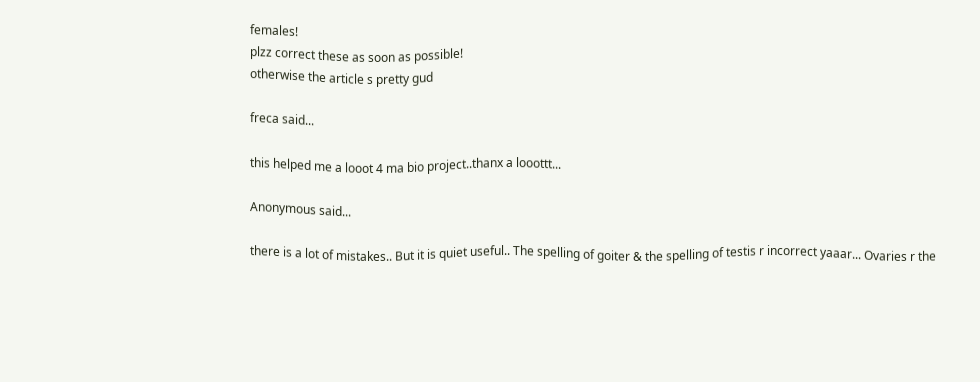females!
plzz correct these as soon as possible!
otherwise the article s pretty gud

freca said...

this helped me a looot 4 ma bio project..thanx a looottt...

Anonymous said...

there is a lot of mistakes.. But it is quiet useful.. The spelling of goiter & the spelling of testis r incorrect yaaar... Ovaries r the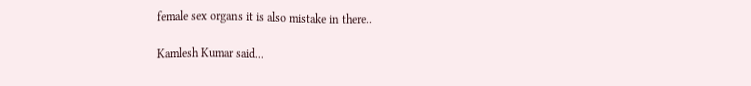female sex organs it is also mistake in there..

Kamlesh Kumar said...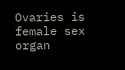Ovaries is female sex organ